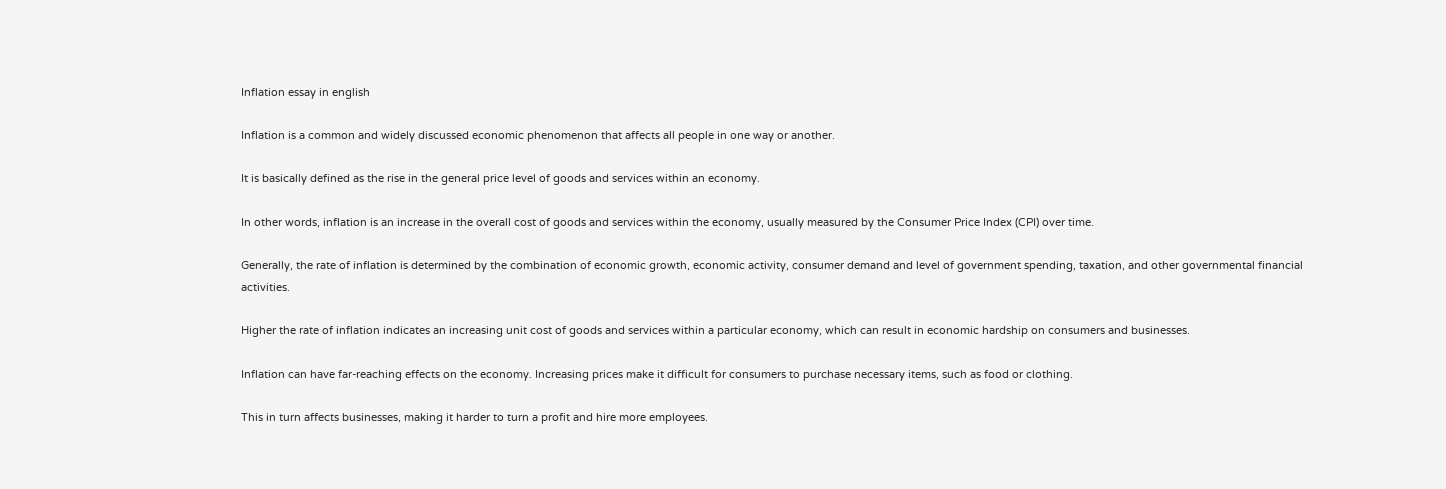Inflation essay in english

Inflation is a common and widely discussed economic phenomenon that affects all people in one way or another.

It is basically defined as the rise in the general price level of goods and services within an economy.

In other words, inflation is an increase in the overall cost of goods and services within the economy, usually measured by the Consumer Price Index (CPI) over time.

Generally, the rate of inflation is determined by the combination of economic growth, economic activity, consumer demand and level of government spending, taxation, and other governmental financial activities.

Higher the rate of inflation indicates an increasing unit cost of goods and services within a particular economy, which can result in economic hardship on consumers and businesses.

Inflation can have far-reaching effects on the economy. Increasing prices make it difficult for consumers to purchase necessary items, such as food or clothing.

This in turn affects businesses, making it harder to turn a profit and hire more employees.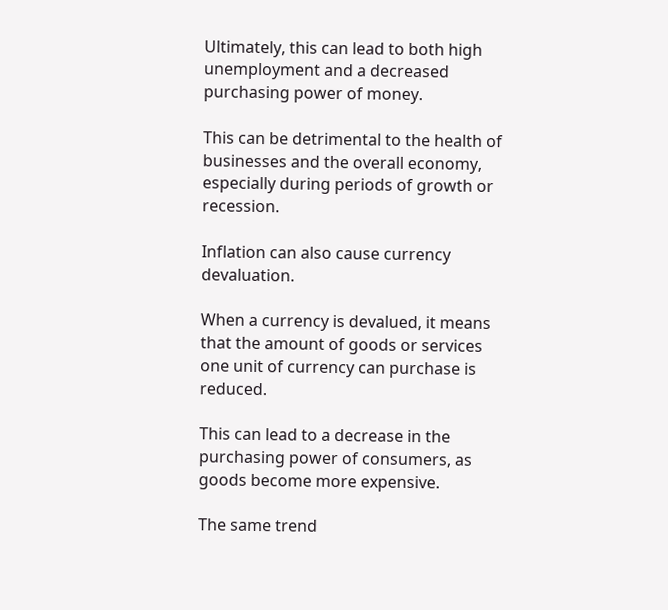Ultimately, this can lead to both high unemployment and a decreased purchasing power of money.

This can be detrimental to the health of businesses and the overall economy, especially during periods of growth or recession.

Inflation can also cause currency devaluation.

When a currency is devalued, it means that the amount of goods or services one unit of currency can purchase is reduced.

This can lead to a decrease in the purchasing power of consumers, as goods become more expensive.

The same trend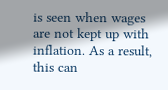is seen when wages are not kept up with inflation. As a result, this can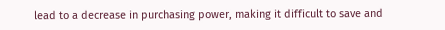lead to a decrease in purchasing power, making it difficult to save and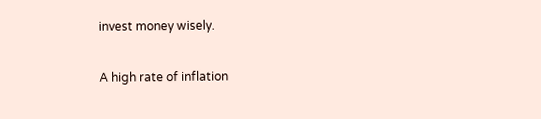invest money wisely.

A high rate of inflation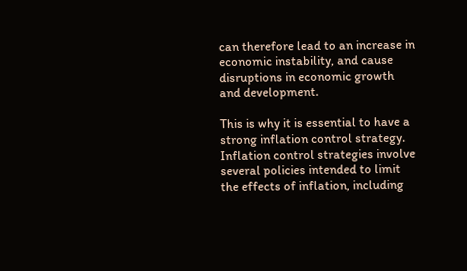can therefore lead to an increase in economic instability, and cause disruptions in economic growth and development.

This is why it is essential to have a strong inflation control strategy. Inflation control strategies involve several policies intended to limit the effects of inflation, including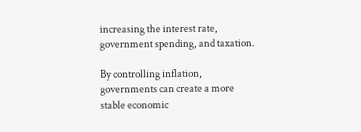increasing the interest rate, government spending, and taxation.

By controlling inflation, governments can create a more stable economic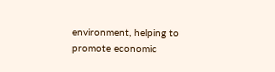environment, helping to promote economic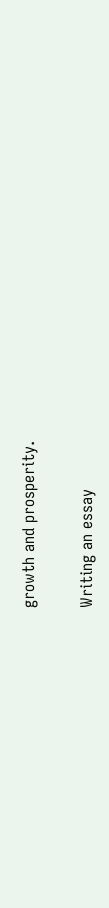growth and prosperity.

Writing an essay